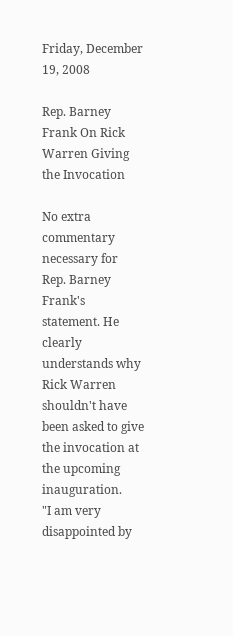Friday, December 19, 2008

Rep. Barney Frank On Rick Warren Giving the Invocation

No extra commentary necessary for Rep. Barney Frank's statement. He clearly understands why Rick Warren shouldn't have been asked to give the invocation at the upcoming inauguration.
"I am very disappointed by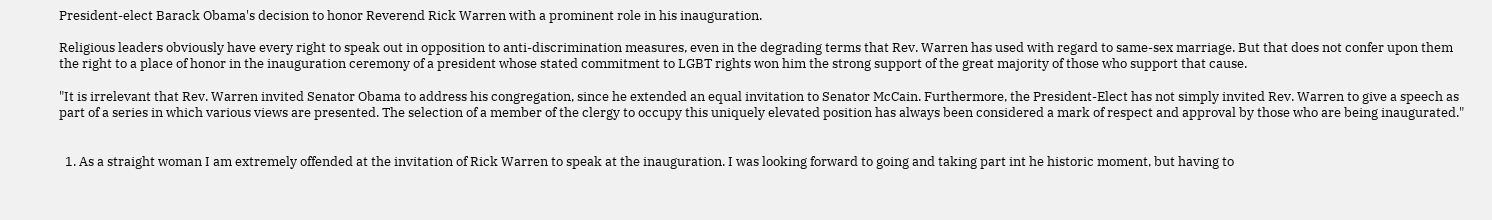President-elect Barack Obama's decision to honor Reverend Rick Warren with a prominent role in his inauguration.

Religious leaders obviously have every right to speak out in opposition to anti-discrimination measures, even in the degrading terms that Rev. Warren has used with regard to same-sex marriage. But that does not confer upon them the right to a place of honor in the inauguration ceremony of a president whose stated commitment to LGBT rights won him the strong support of the great majority of those who support that cause.

"It is irrelevant that Rev. Warren invited Senator Obama to address his congregation, since he extended an equal invitation to Senator McCain. Furthermore, the President-Elect has not simply invited Rev. Warren to give a speech as part of a series in which various views are presented. The selection of a member of the clergy to occupy this uniquely elevated position has always been considered a mark of respect and approval by those who are being inaugurated."


  1. As a straight woman I am extremely offended at the invitation of Rick Warren to speak at the inauguration. I was looking forward to going and taking part int he historic moment, but having to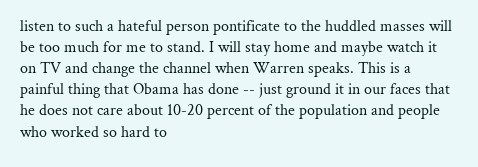listen to such a hateful person pontificate to the huddled masses will be too much for me to stand. I will stay home and maybe watch it on TV and change the channel when Warren speaks. This is a painful thing that Obama has done -- just ground it in our faces that he does not care about 10-20 percent of the population and people who worked so hard to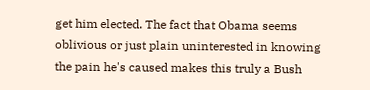get him elected. The fact that Obama seems oblivious or just plain uninterested in knowing the pain he's caused makes this truly a Bush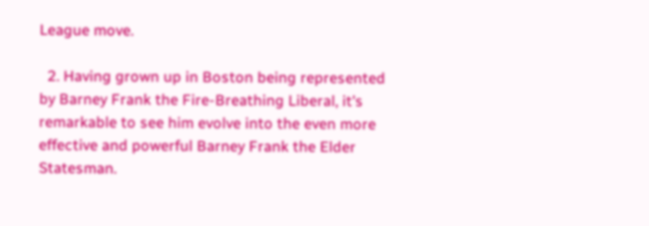League move.

  2. Having grown up in Boston being represented by Barney Frank the Fire-Breathing Liberal, it's remarkable to see him evolve into the even more effective and powerful Barney Frank the Elder Statesman.